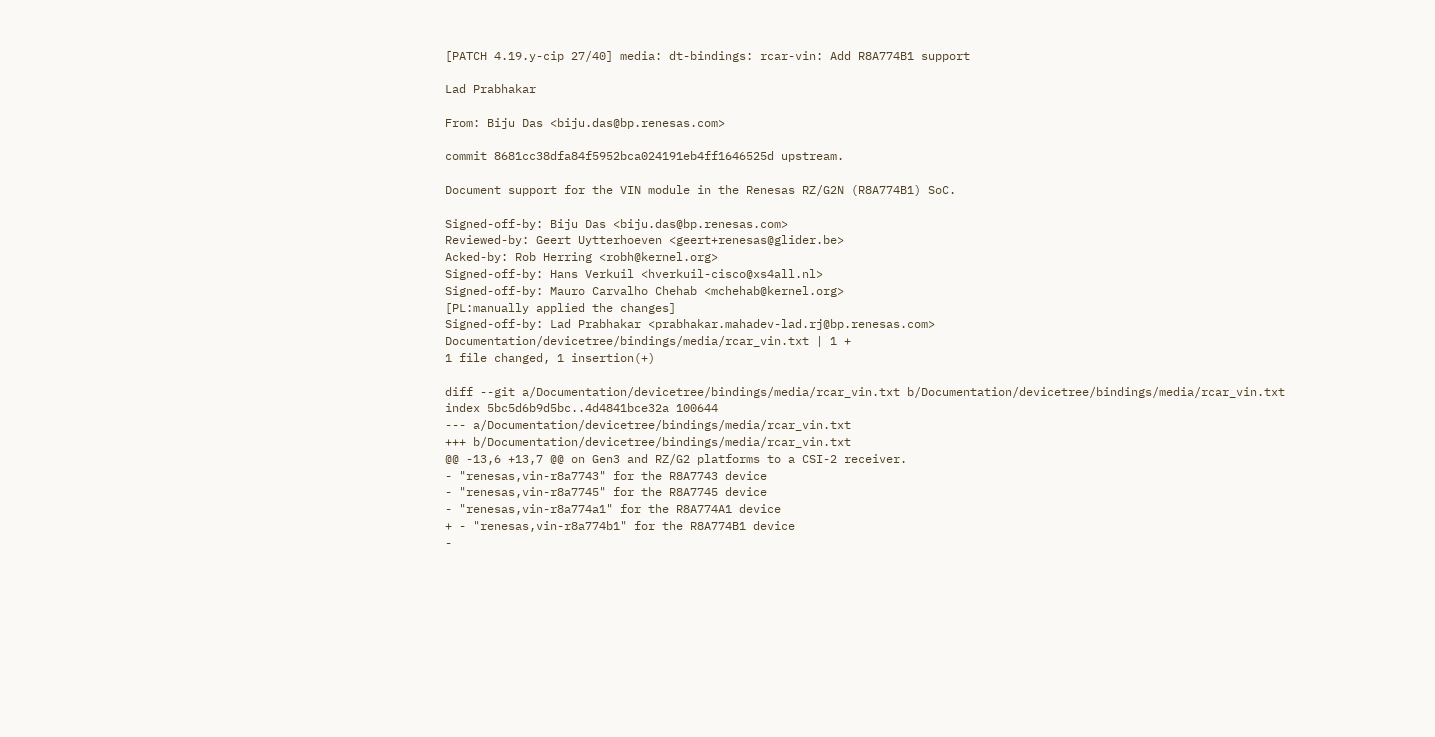[PATCH 4.19.y-cip 27/40] media: dt-bindings: rcar-vin: Add R8A774B1 support

Lad Prabhakar

From: Biju Das <biju.das@bp.renesas.com>

commit 8681cc38dfa84f5952bca024191eb4ff1646525d upstream.

Document support for the VIN module in the Renesas RZ/G2N (R8A774B1) SoC.

Signed-off-by: Biju Das <biju.das@bp.renesas.com>
Reviewed-by: Geert Uytterhoeven <geert+renesas@glider.be>
Acked-by: Rob Herring <robh@kernel.org>
Signed-off-by: Hans Verkuil <hverkuil-cisco@xs4all.nl>
Signed-off-by: Mauro Carvalho Chehab <mchehab@kernel.org>
[PL:manually applied the changes]
Signed-off-by: Lad Prabhakar <prabhakar.mahadev-lad.rj@bp.renesas.com>
Documentation/devicetree/bindings/media/rcar_vin.txt | 1 +
1 file changed, 1 insertion(+)

diff --git a/Documentation/devicetree/bindings/media/rcar_vin.txt b/Documentation/devicetree/bindings/media/rcar_vin.txt
index 5bc5d6b9d5bc..4d4841bce32a 100644
--- a/Documentation/devicetree/bindings/media/rcar_vin.txt
+++ b/Documentation/devicetree/bindings/media/rcar_vin.txt
@@ -13,6 +13,7 @@ on Gen3 and RZ/G2 platforms to a CSI-2 receiver.
- "renesas,vin-r8a7743" for the R8A7743 device
- "renesas,vin-r8a7745" for the R8A7745 device
- "renesas,vin-r8a774a1" for the R8A774A1 device
+ - "renesas,vin-r8a774b1" for the R8A774B1 device
-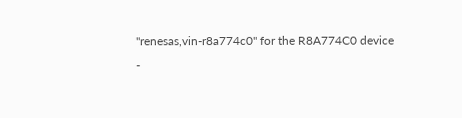"renesas,vin-r8a774c0" for the R8A774C0 device
-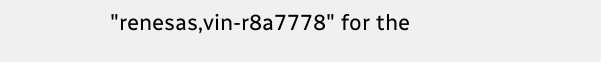"renesas,vin-r8a7778" for the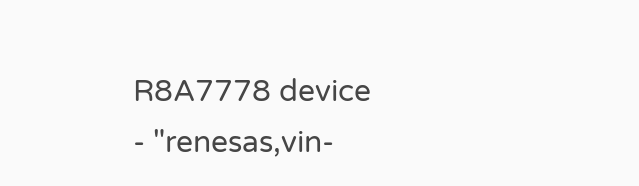R8A7778 device
- "renesas,vin-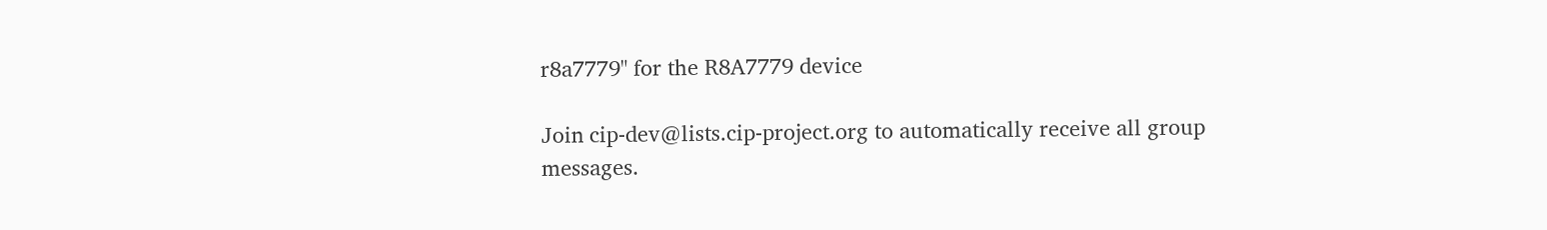r8a7779" for the R8A7779 device

Join cip-dev@lists.cip-project.org to automatically receive all group messages.